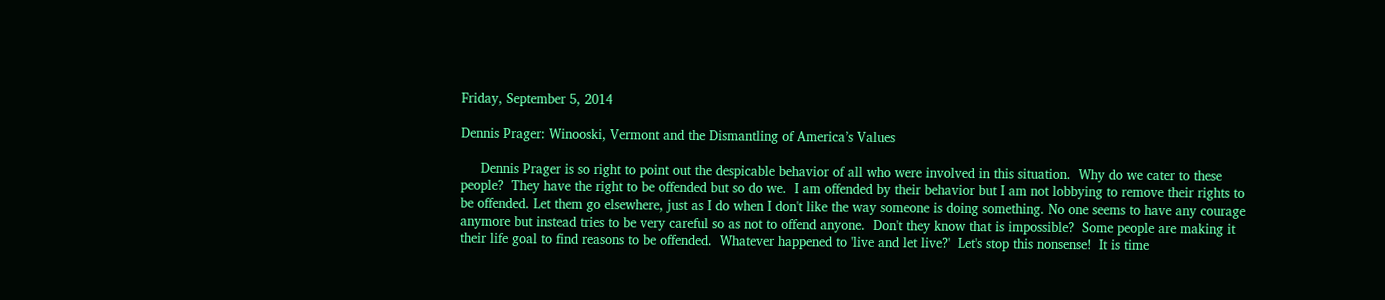Friday, September 5, 2014

Dennis Prager: Winooski, Vermont and the Dismantling of America’s Values

     Dennis Prager is so right to point out the despicable behavior of all who were involved in this situation.  Why do we cater to these people?  They have the right to be offended but so do we.  I am offended by their behavior but I am not lobbying to remove their rights to be offended. Let them go elsewhere, just as I do when I don't like the way someone is doing something. No one seems to have any courage anymore but instead tries to be very careful so as not to offend anyone.  Don't they know that is impossible?  Some people are making it their life goal to find reasons to be offended.  Whatever happened to 'live and let live?'  Let's stop this nonsense!  It is time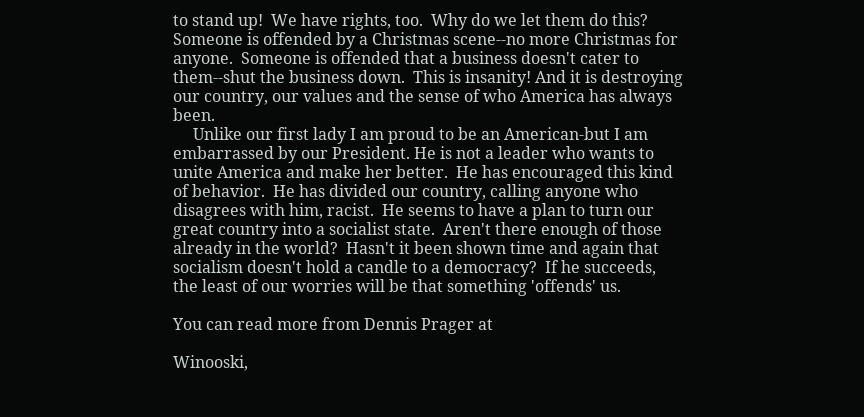to stand up!  We have rights, too.  Why do we let them do this?  Someone is offended by a Christmas scene--no more Christmas for anyone.  Someone is offended that a business doesn't cater to them--shut the business down.  This is insanity! And it is destroying our country, our values and the sense of who America has always been.
     Unlike our first lady I am proud to be an American-but I am embarrassed by our President. He is not a leader who wants to unite America and make her better.  He has encouraged this kind of behavior.  He has divided our country, calling anyone who disagrees with him, racist.  He seems to have a plan to turn our great country into a socialist state.  Aren't there enough of those already in the world?  Hasn't it been shown time and again that socialism doesn't hold a candle to a democracy?  If he succeeds, the least of our worries will be that something 'offends' us.

You can read more from Dennis Prager at

Winooski,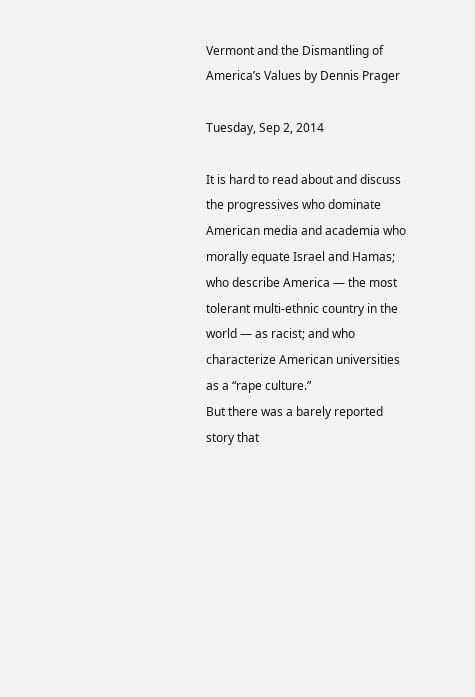Vermont and the Dismantling of America’s Values by Dennis Prager

Tuesday, Sep 2, 2014

It is hard to read about and discuss the progressives who dominate American media and academia who morally equate Israel and Hamas; who describe America — the most tolerant multi-ethnic country in the world — as racist; and who characterize American universities as a “rape culture.”
But there was a barely reported story that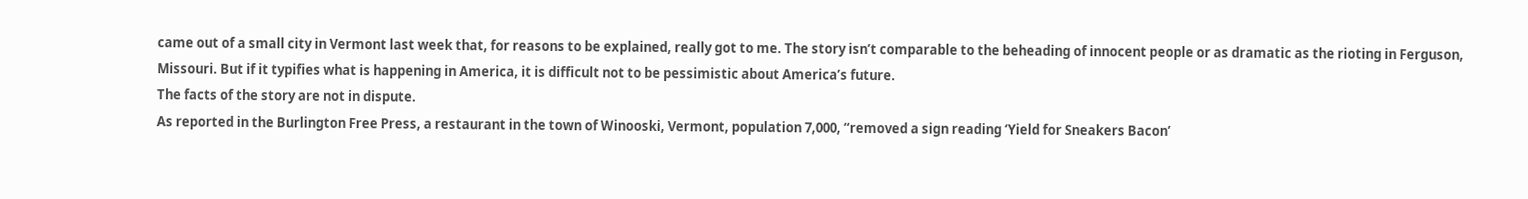came out of a small city in Vermont last week that, for reasons to be explained, really got to me. The story isn’t comparable to the beheading of innocent people or as dramatic as the rioting in Ferguson, Missouri. But if it typifies what is happening in America, it is difficult not to be pessimistic about America’s future.
The facts of the story are not in dispute.
As reported in the Burlington Free Press, a restaurant in the town of Winooski, Vermont, population 7,000, “removed a sign reading ‘Yield for Sneakers Bacon’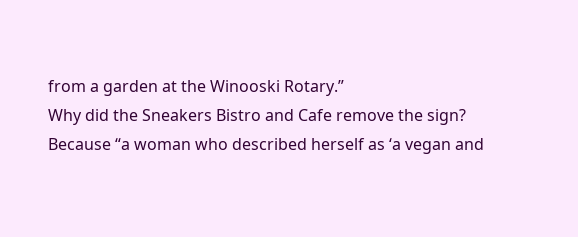from a garden at the Winooski Rotary.”
Why did the Sneakers Bistro and Cafe remove the sign?
Because “a woman who described herself as ‘a vegan and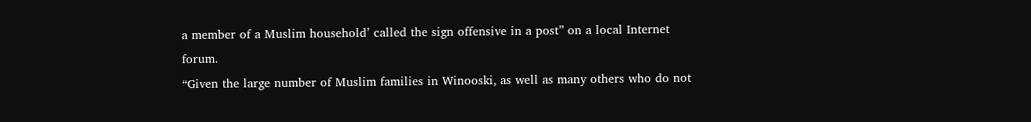a member of a Muslim household’ called the sign offensive in a post” on a local Internet forum.
“Given the large number of Muslim families in Winooski, as well as many others who do not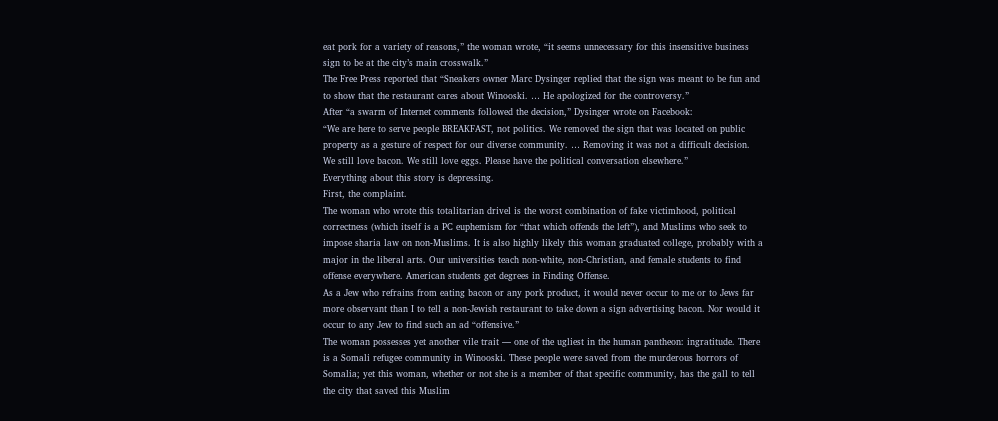eat pork for a variety of reasons,” the woman wrote, “it seems unnecessary for this insensitive business sign to be at the city’s main crosswalk.”
The Free Press reported that “Sneakers owner Marc Dysinger replied that the sign was meant to be fun and to show that the restaurant cares about Winooski. … He apologized for the controversy.”
After “a swarm of Internet comments followed the decision,” Dysinger wrote on Facebook:
“We are here to serve people BREAKFAST, not politics. We removed the sign that was located on public property as a gesture of respect for our diverse community. … Removing it was not a difficult decision. We still love bacon. We still love eggs. Please have the political conversation elsewhere.”
Everything about this story is depressing.
First, the complaint.
The woman who wrote this totalitarian drivel is the worst combination of fake victimhood, political correctness (which itself is a PC euphemism for “that which offends the left”), and Muslims who seek to impose sharia law on non-Muslims. It is also highly likely this woman graduated college, probably with a major in the liberal arts. Our universities teach non-white, non-Christian, and female students to find offense everywhere. American students get degrees in Finding Offense.
As a Jew who refrains from eating bacon or any pork product, it would never occur to me or to Jews far more observant than I to tell a non-Jewish restaurant to take down a sign advertising bacon. Nor would it occur to any Jew to find such an ad “offensive.”
The woman possesses yet another vile trait — one of the ugliest in the human pantheon: ingratitude. There is a Somali refugee community in Winooski. These people were saved from the murderous horrors of Somalia; yet this woman, whether or not she is a member of that specific community, has the gall to tell the city that saved this Muslim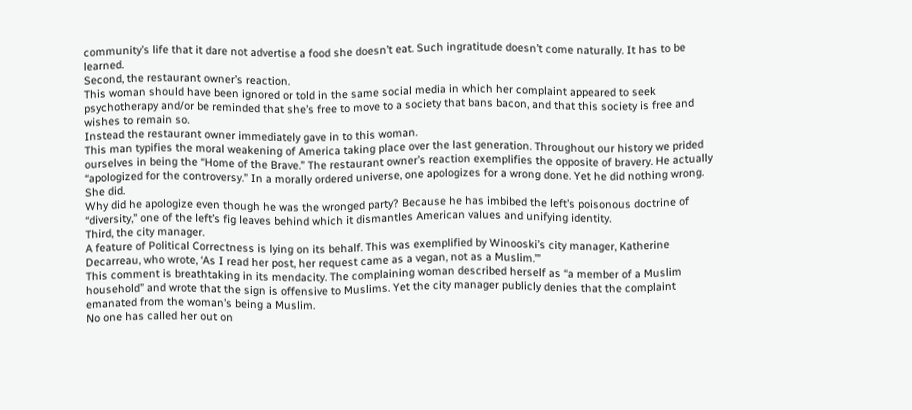community’s life that it dare not advertise a food she doesn’t eat. Such ingratitude doesn’t come naturally. It has to be learned.
Second, the restaurant owner’s reaction.
This woman should have been ignored or told in the same social media in which her complaint appeared to seek psychotherapy and/or be reminded that she’s free to move to a society that bans bacon, and that this society is free and wishes to remain so.
Instead the restaurant owner immediately gave in to this woman.
This man typifies the moral weakening of America taking place over the last generation. Throughout our history we prided ourselves in being the “Home of the Brave.” The restaurant owner’s reaction exemplifies the opposite of bravery. He actually “apologized for the controversy.” In a morally ordered universe, one apologizes for a wrong done. Yet he did nothing wrong. She did.
Why did he apologize even though he was the wronged party? Because he has imbibed the left’s poisonous doctrine of “diversity,” one of the left’s fig leaves behind which it dismantles American values and unifying identity.
Third, the city manager.
A feature of Political Correctness is lying on its behalf. This was exemplified by Winooski’s city manager, Katherine Decarreau, who wrote, ‘As I read her post, her request came as a vegan, not as a Muslim.’”
This comment is breathtaking in its mendacity. The complaining woman described herself as “a member of a Muslim household” and wrote that the sign is offensive to Muslims. Yet the city manager publicly denies that the complaint emanated from the woman’s being a Muslim.
No one has called her out on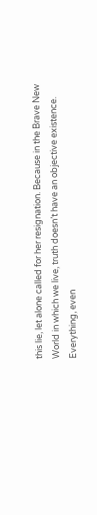this lie, let alone called for her resignation. Because in the Brave New World in which we live, truth doesn’t have an objective existence. Everything, even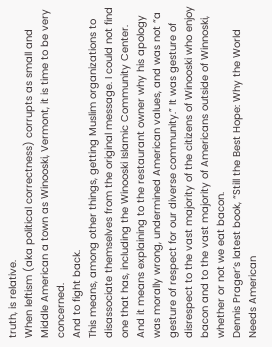truth, is relative.
When leftism (aka political correctness) corrupts as small and Middle American a town as Winooski, Vermont, it is time to be very concerned.
And to fight back.
This means, among other things, getting Muslim organizations to disassociate themselves from the original message. I could not find one that has, including the Winooski Islamic Community Center.
And it means explaining to the restaurant owner why his apology was morally wrong, undermined American values, and was not “a gesture of respect for our diverse community.” It was gesture of disrespect to the vast majority of the citizens of Winooski who enjoy bacon and to the vast majority of Americans outside of Winnoski, whether or not we eat bacon.
Dennis Prager’s latest book, “Still the Best Hope: Why the World Needs American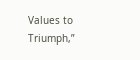Values to Triumph,”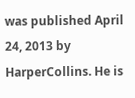was published April 24, 2013 by HarperCollins. He is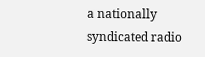a nationally syndicated radio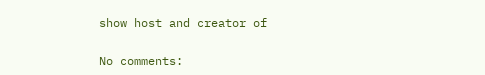show host and creator of

No comments: